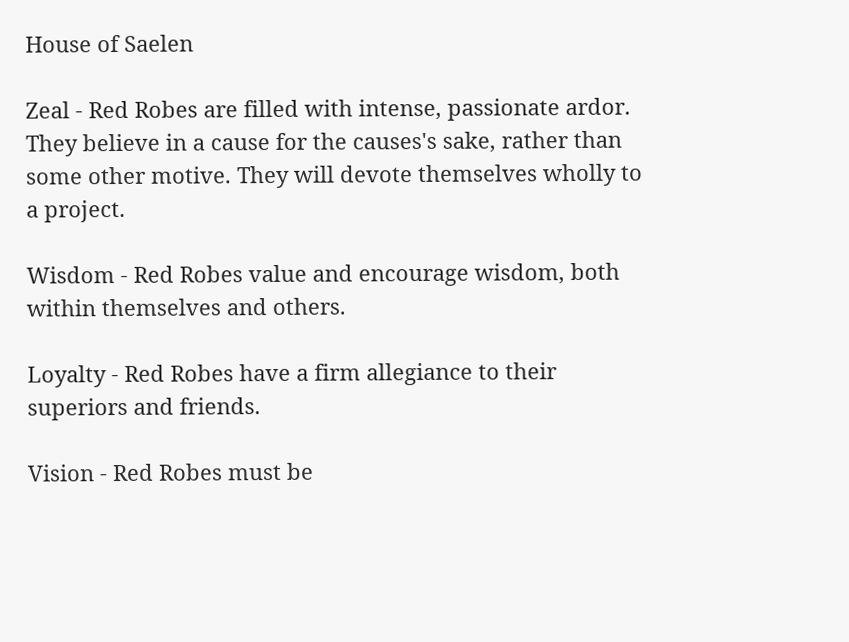House of Saelen

Zeal - Red Robes are filled with intense, passionate ardor. They believe in a cause for the causes's sake, rather than some other motive. They will devote themselves wholly to a project.

Wisdom - Red Robes value and encourage wisdom, both within themselves and others.

Loyalty - Red Robes have a firm allegiance to their superiors and friends.

Vision - Red Robes must be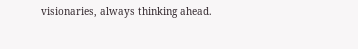visionaries, always thinking ahead.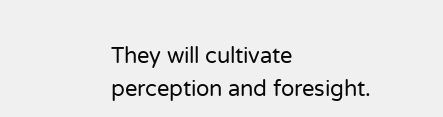They will cultivate perception and foresight.